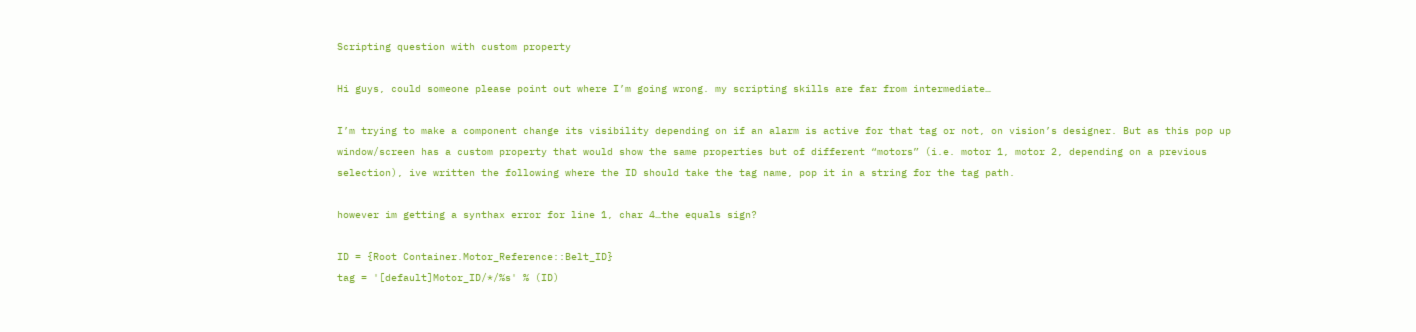Scripting question with custom property

Hi guys, could someone please point out where I’m going wrong. my scripting skills are far from intermediate…

I’m trying to make a component change its visibility depending on if an alarm is active for that tag or not, on vision’s designer. But as this pop up window/screen has a custom property that would show the same properties but of different “motors” (i.e. motor 1, motor 2, depending on a previous selection), ive written the following where the ID should take the tag name, pop it in a string for the tag path.

however im getting a synthax error for line 1, char 4…the equals sign?

ID = {Root Container.Motor_Reference::Belt_ID}
tag = '[default]Motor_ID/*/%s' % (ID)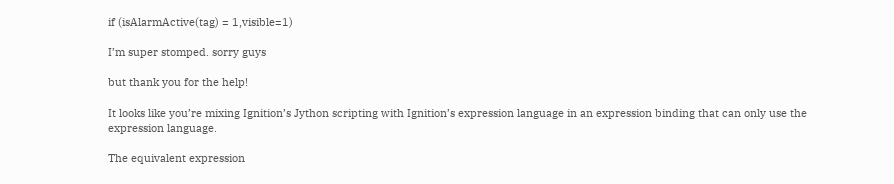if (isAlarmActive(tag) = 1,visible=1)

I’m super stomped. sorry guys

but thank you for the help!

It looks like you’re mixing Ignition’s Jython scripting with Ignition’s expression language in an expression binding that can only use the expression language.

The equivalent expression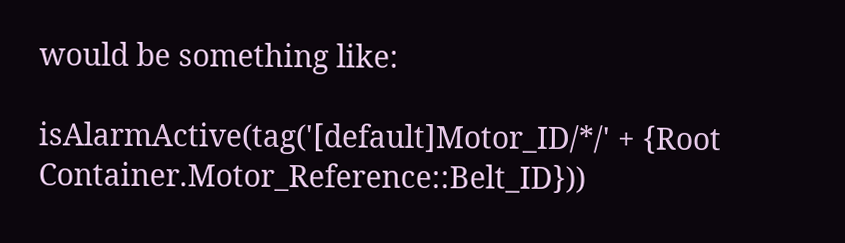would be something like:

isAlarmActive(tag('[default]Motor_ID/*/' + {Root Container.Motor_Reference::Belt_ID}))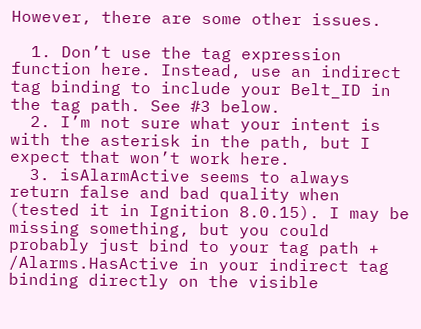However, there are some other issues.

  1. Don’t use the tag expression function here. Instead, use an indirect tag binding to include your Belt_ID in the tag path. See #3 below.
  2. I’m not sure what your intent is with the asterisk in the path, but I expect that won’t work here.
  3. isAlarmActive seems to always return false and bad quality when (tested it in Ignition 8.0.15). I may be missing something, but you could probably just bind to your tag path + /Alarms.HasActive in your indirect tag binding directly on the visible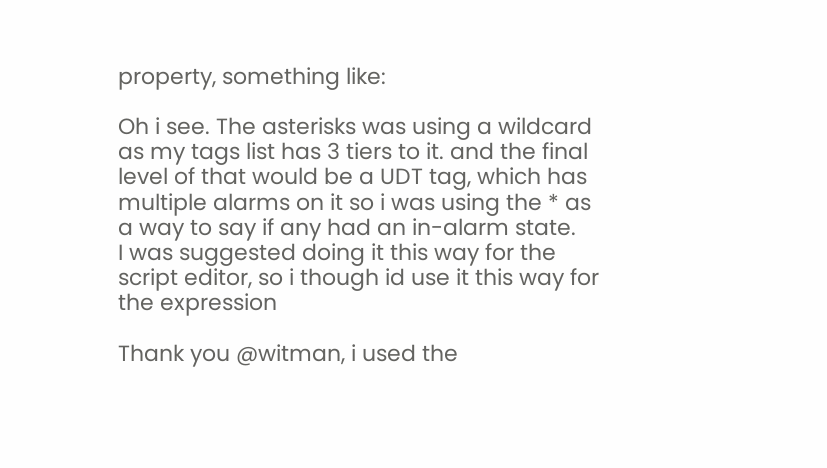property, something like:

Oh i see. The asterisks was using a wildcard as my tags list has 3 tiers to it. and the final level of that would be a UDT tag, which has multiple alarms on it so i was using the * as a way to say if any had an in-alarm state.
I was suggested doing it this way for the script editor, so i though id use it this way for the expression

Thank you @witman, i used the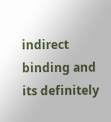indirect binding and its definitely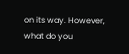on its way. However, what do you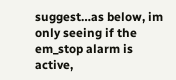suggest…as below, im only seeing if the em_stop alarm is active,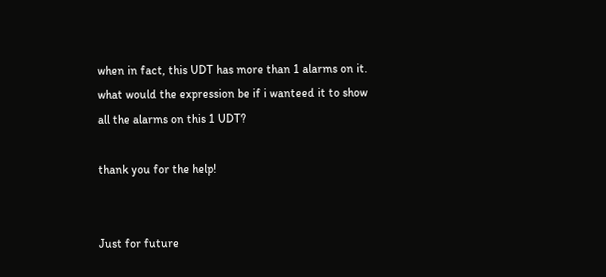when in fact, this UDT has more than 1 alarms on it. what would the expression be if i wanteed it to show all the alarms on this 1 UDT?

thank you for the help!


Just for future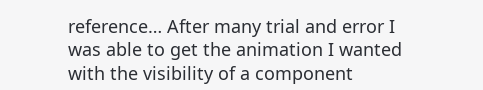reference… After many trial and error I was able to get the animation I wanted with the visibility of a component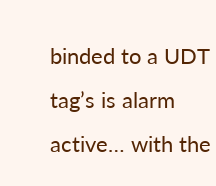binded to a UDT tag’s is alarm active… with the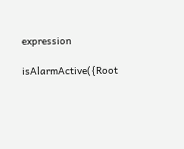expression

isAlarmActive({Root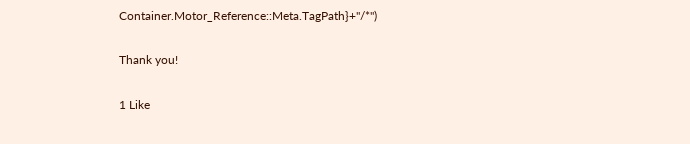Container.Motor_Reference::Meta.TagPath}+"/*")

Thank you!

1 Like